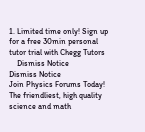1. Limited time only! Sign up for a free 30min personal tutor trial with Chegg Tutors
    Dismiss Notice
Dismiss Notice
Join Physics Forums Today!
The friendliest, high quality science and math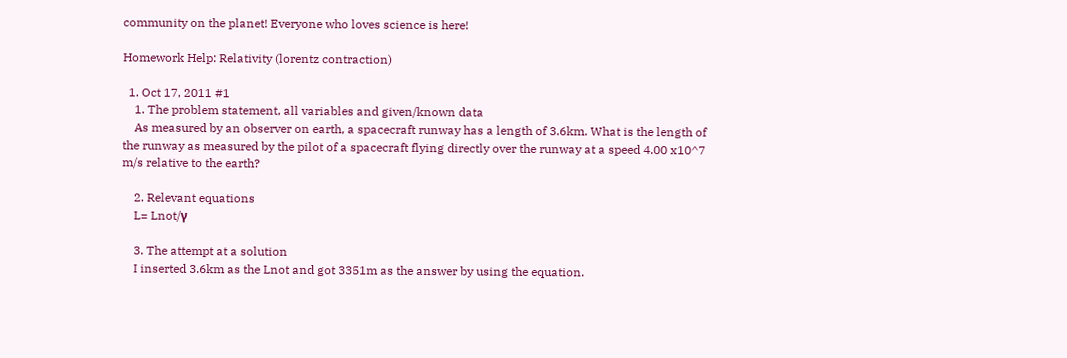community on the planet! Everyone who loves science is here!

Homework Help: Relativity (lorentz contraction)

  1. Oct 17, 2011 #1
    1. The problem statement, all variables and given/known data
    As measured by an observer on earth, a spacecraft runway has a length of 3.6km. What is the length of the runway as measured by the pilot of a spacecraft flying directly over the runway at a speed 4.00 x10^7 m/s relative to the earth?

    2. Relevant equations
    L= Lnot/γ

    3. The attempt at a solution
    I inserted 3.6km as the Lnot and got 3351m as the answer by using the equation.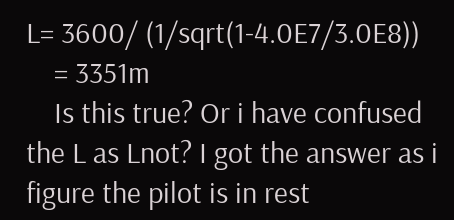L= 3600/ (1/sqrt(1-4.0E7/3.0E8))
    = 3351m
    Is this true? Or i have confused the L as Lnot? I got the answer as i figure the pilot is in rest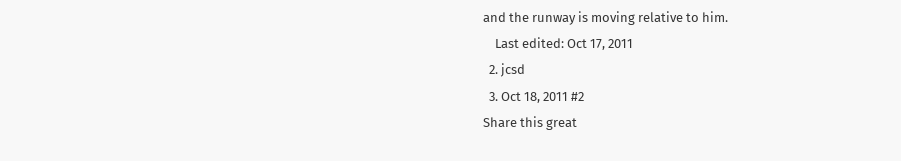and the runway is moving relative to him.
    Last edited: Oct 17, 2011
  2. jcsd
  3. Oct 18, 2011 #2
Share this great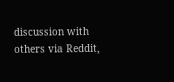discussion with others via Reddit,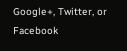Google+, Twitter, or Facebook